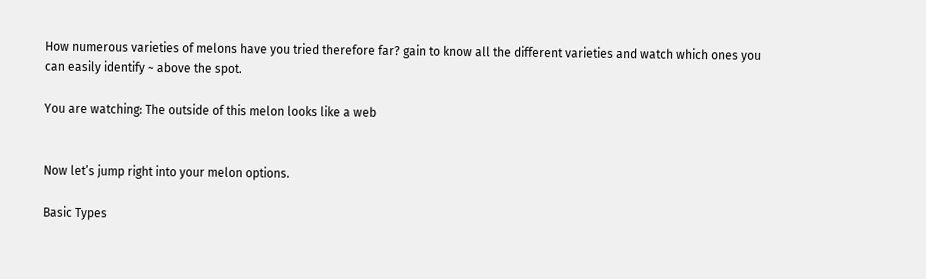How numerous varieties of melons have you tried therefore far? gain to know all the different varieties and watch which ones you can easily identify ~ above the spot.

You are watching: The outside of this melon looks like a web


Now let’s jump right into your melon options.

Basic Types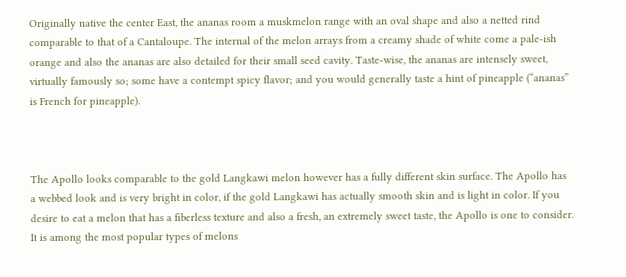Originally native the center East, the ananas room a muskmelon range with an oval shape and also a netted rind comparable to that of a Cantaloupe. The internal of the melon arrays from a creamy shade of white come a pale-ish orange and also the ananas are also detailed for their small seed cavity. Taste-wise, the ananas are intensely sweet, virtually famously so; some have a contempt spicy flavor; and you would generally taste a hint of pineapple (“ananas” is French for pineapple).



The Apollo looks comparable to the gold Langkawi melon however has a fully different skin surface. The Apollo has a webbed look and is very bright in color, if the gold Langkawi has actually smooth skin and is light in color. If you desire to eat a melon that has a fiberless texture and also a fresh, an extremely sweet taste, the Apollo is one to consider. It is among the most popular types of melons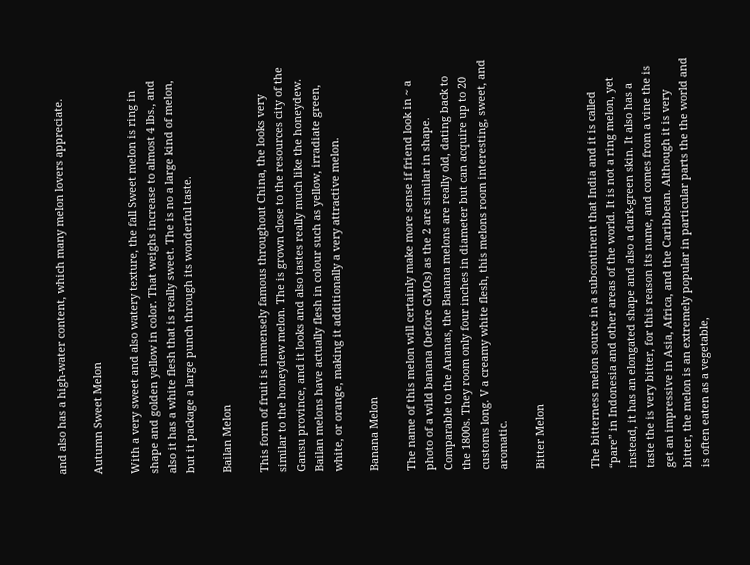and also has a high-water content, which many melon lovers appreciate.

Autumn Sweet Melon

With a very sweet and also watery texture, the fall Sweet melon is ring in shape and golden yellow in color. That weighs increase to almost 4 lbs., and also it has a white flesh that is really sweet. The is no a large kind of melon, but it package a large punch through its wonderful taste.

Bailan Melon

This form of fruit is immensely famous throughout China, the looks very similar to the honeydew melon. The is grown close to the resources city of the Gansu province, and it looks and also tastes really much like the honeydew. Bailan melons have actually flesh in colour such as yellow, irradiate green, white, or orange, making it additionally a very attractive melon.

Banana Melon

The name of this melon will certainly make more sense if friend look in ~ a photo of a wild banana (before GMOs) as the 2 are similar in shape. Comparable to the Ananas, the Banana melons are really old, dating back to the 1800s. They room only four inches in diameter but can acquire up to 20 customs long. V a creamy white flesh, this melons room interesting, sweet, and aromatic.

Bitter Melon


The bitterness melon source in a subcontinent that India and it is called “pare” in Indonesia and other areas of the world. It is not a ring melon, yet instead, it has an elongated shape and also a dark-green skin. It also has a taste the is very bitter, for this reason its name, and comes from a vine the is get an impressive in Asia, Africa, and the Caribbean. Although it is very bitter, the melon is an extremely popular in particular parts the the world and is often eaten as a vegetable,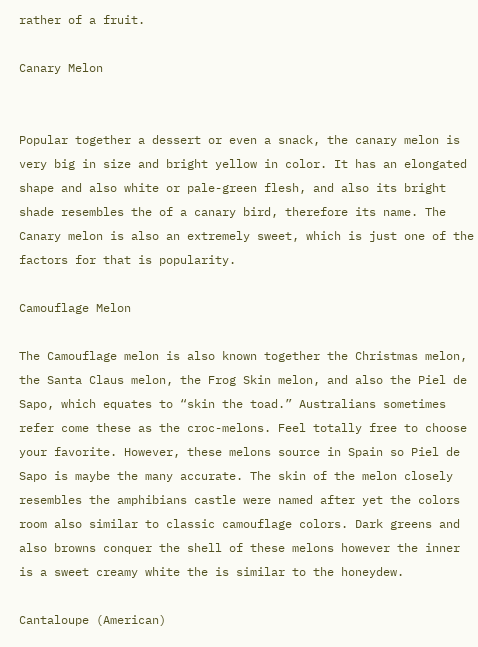rather of a fruit.

Canary Melon


Popular together a dessert or even a snack, the canary melon is very big in size and bright yellow in color. It has an elongated shape and also white or pale-green flesh, and also its bright shade resembles the of a canary bird, therefore its name. The Canary melon is also an extremely sweet, which is just one of the factors for that is popularity.

Camouflage Melon

The Camouflage melon is also known together the Christmas melon, the Santa Claus melon, the Frog Skin melon, and also the Piel de Sapo, which equates to “skin the toad.” Australians sometimes refer come these as the croc-melons. Feel totally free to choose your favorite. However, these melons source in Spain so Piel de Sapo is maybe the many accurate. The skin of the melon closely resembles the amphibians castle were named after yet the colors room also similar to classic camouflage colors. Dark greens and also browns conquer the shell of these melons however the inner is a sweet creamy white the is similar to the honeydew.

Cantaloupe (American)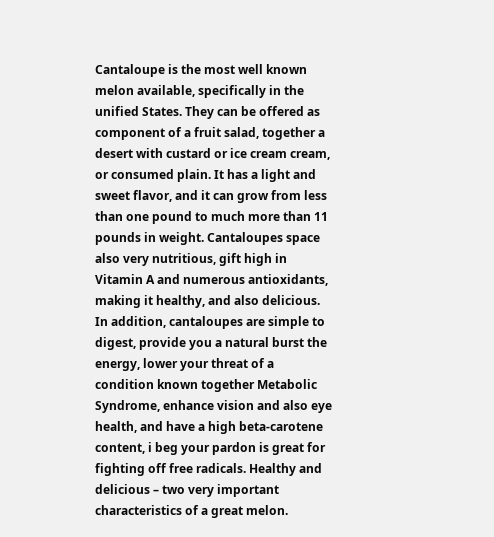Cantaloupe is the most well known melon available, specifically in the unified States. They can be offered as component of a fruit salad, together a desert with custard or ice cream cream, or consumed plain. It has a light and sweet flavor, and it can grow from less than one pound to much more than 11 pounds in weight. Cantaloupes space also very nutritious, gift high in Vitamin A and numerous antioxidants, making it healthy, and also delicious. In addition, cantaloupes are simple to digest, provide you a natural burst the energy, lower your threat of a condition known together Metabolic Syndrome, enhance vision and also eye health, and have a high beta-carotene content, i beg your pardon is great for fighting off free radicals. Healthy and delicious – two very important characteristics of a great melon.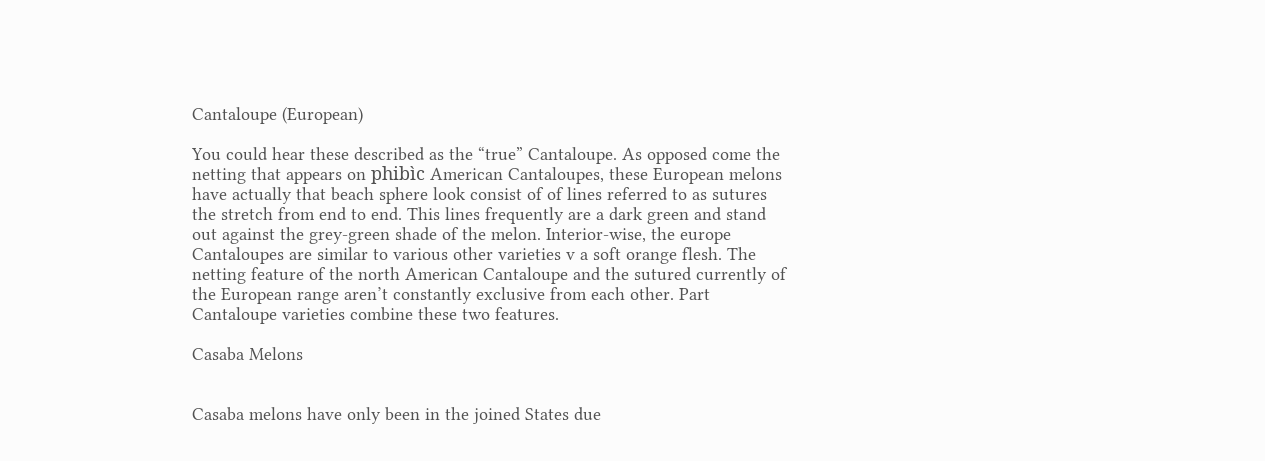Cantaloupe (European)

You could hear these described as the “true” Cantaloupe. As opposed come the netting that appears on phibìc American Cantaloupes, these European melons have actually that beach sphere look consist of of lines referred to as sutures the stretch from end to end. This lines frequently are a dark green and stand out against the grey-green shade of the melon. Interior-wise, the europe Cantaloupes are similar to various other varieties v a soft orange flesh. The netting feature of the north American Cantaloupe and the sutured currently of the European range aren’t constantly exclusive from each other. Part Cantaloupe varieties combine these two features.

Casaba Melons


Casaba melons have only been in the joined States due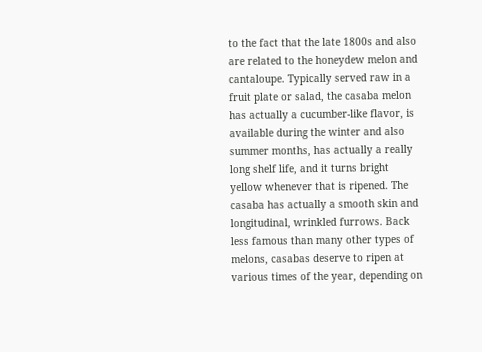to the fact that the late 1800s and also are related to the honeydew melon and cantaloupe. Typically served raw in a fruit plate or salad, the casaba melon has actually a cucumber-like flavor, is available during the winter and also summer months, has actually a really long shelf life, and it turns bright yellow whenever that is ripened. The casaba has actually a smooth skin and longitudinal, wrinkled furrows. Back less famous than many other types of melons, casabas deserve to ripen at various times of the year, depending on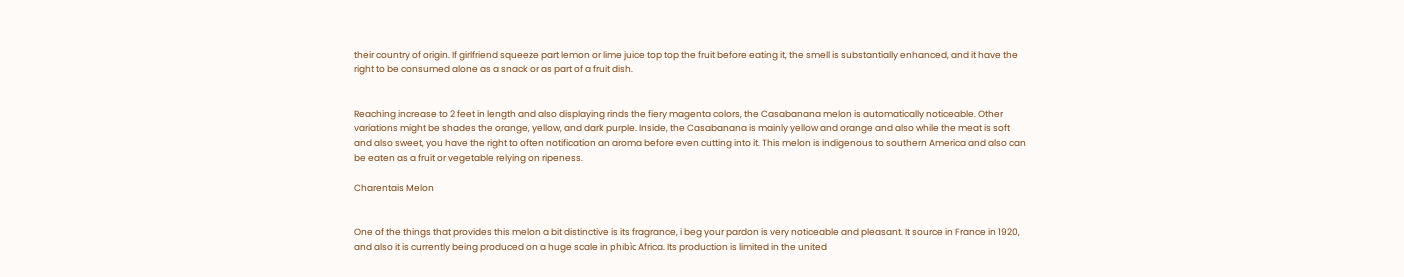their country of origin. If girlfriend squeeze part lemon or lime juice top top the fruit before eating it, the smell is substantially enhanced, and it have the right to be consumed alone as a snack or as part of a fruit dish.


Reaching increase to 2 feet in length and also displaying rinds the fiery magenta colors, the Casabanana melon is automatically noticeable. Other variations might be shades the orange, yellow, and dark purple. Inside, the Casabanana is mainly yellow and orange and also while the meat is soft and also sweet, you have the right to often notification an aroma before even cutting into it. This melon is indigenous to southern America and also can be eaten as a fruit or vegetable relying on ripeness.

Charentais Melon


One of the things that provides this melon a bit distinctive is its fragrance, i beg your pardon is very noticeable and pleasant. It source in France in 1920, and also it is currently being produced on a huge scale in phibìc Africa. Its production is limited in the united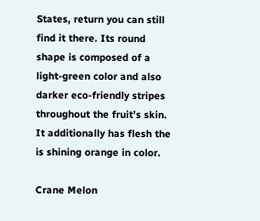States, return you can still find it there. Its round shape is composed of a light-green color and also darker eco-friendly stripes throughout the fruit’s skin. It additionally has flesh the is shining orange in color.

Crane Melon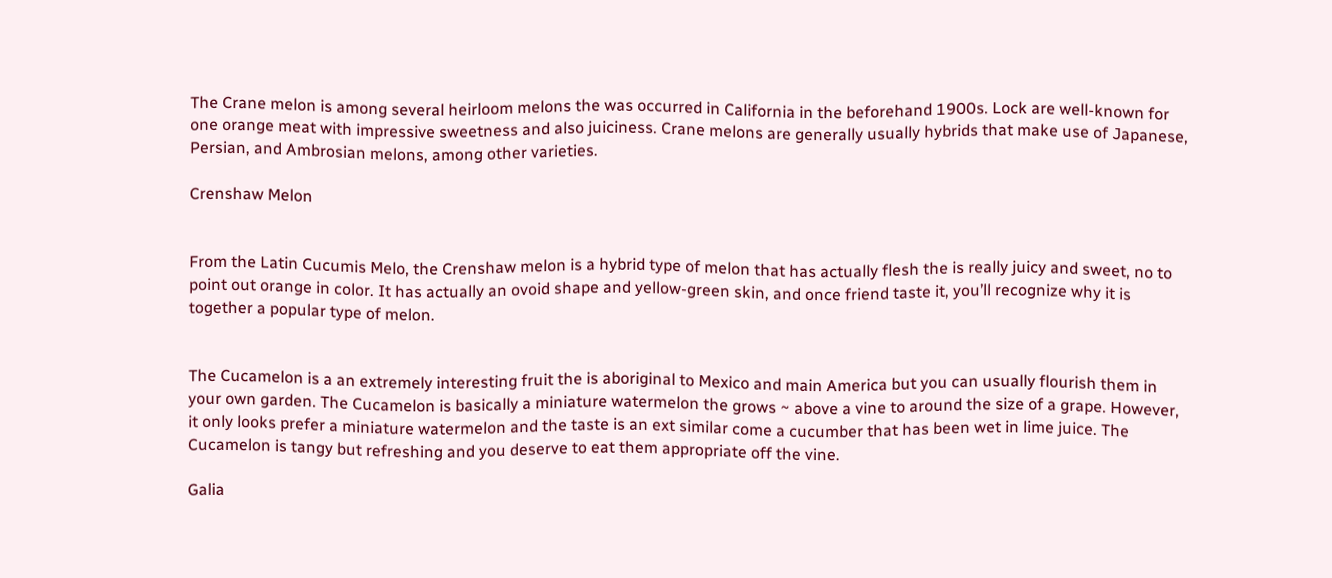The Crane melon is among several heirloom melons the was occurred in California in the beforehand 1900s. Lock are well-known for one orange meat with impressive sweetness and also juiciness. Crane melons are generally usually hybrids that make use of Japanese, Persian, and Ambrosian melons, among other varieties.

Crenshaw Melon


From the Latin Cucumis Melo, the Crenshaw melon is a hybrid type of melon that has actually flesh the is really juicy and sweet, no to point out orange in color. It has actually an ovoid shape and yellow-green skin, and once friend taste it, you’ll recognize why it is together a popular type of melon.


The Cucamelon is a an extremely interesting fruit the is aboriginal to Mexico and main America but you can usually flourish them in your own garden. The Cucamelon is basically a miniature watermelon the grows ~ above a vine to around the size of a grape. However, it only looks prefer a miniature watermelon and the taste is an ext similar come a cucumber that has been wet in lime juice. The Cucamelon is tangy but refreshing and you deserve to eat them appropriate off the vine.

Galia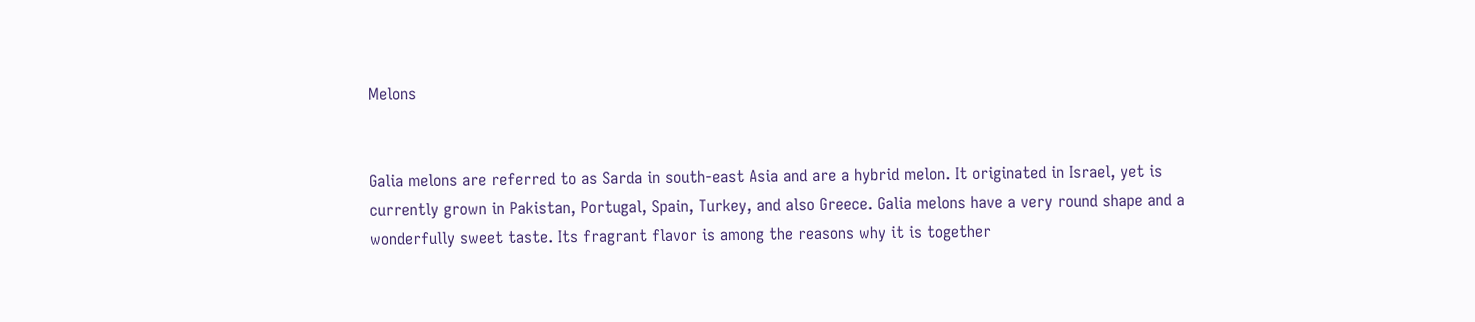Melons


Galia melons are referred to as Sarda in south-east Asia and are a hybrid melon. It originated in Israel, yet is currently grown in Pakistan, Portugal, Spain, Turkey, and also Greece. Galia melons have a very round shape and a wonderfully sweet taste. Its fragrant flavor is among the reasons why it is together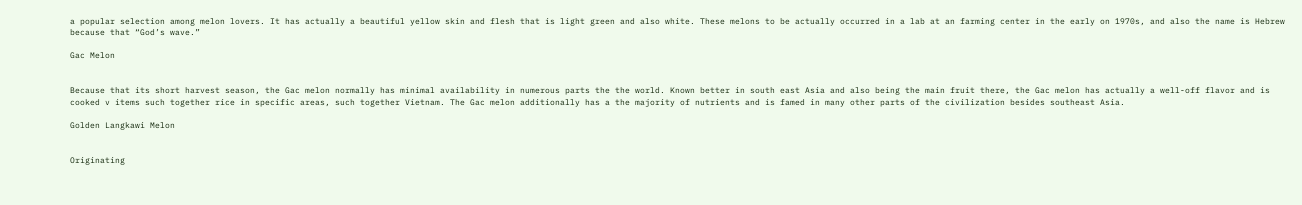a popular selection among melon lovers. It has actually a beautiful yellow skin and flesh that is light green and also white. These melons to be actually occurred in a lab at an farming center in the early on 1970s, and also the name is Hebrew because that “God’s wave.”

Gac Melon


Because that its short harvest season, the Gac melon normally has minimal availability in numerous parts the the world. Known better in south east Asia and also being the main fruit there, the Gac melon has actually a well-off flavor and is cooked v items such together rice in specific areas, such together Vietnam. The Gac melon additionally has a the majority of nutrients and is famed in many other parts of the civilization besides southeast Asia.

Golden Langkawi Melon


Originating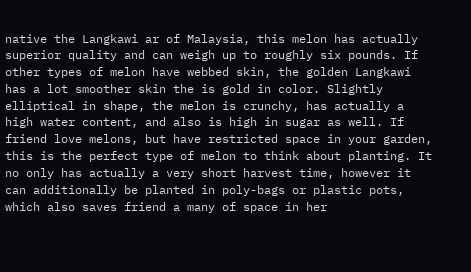native the Langkawi ar of Malaysia, this melon has actually superior quality and can weigh up to roughly six pounds. If other types of melon have webbed skin, the golden Langkawi has a lot smoother skin the is gold in color. Slightly elliptical in shape, the melon is crunchy, has actually a high water content, and also is high in sugar as well. If friend love melons, but have restricted space in your garden, this is the perfect type of melon to think about planting. It no only has actually a very short harvest time, however it can additionally be planted in poly-bags or plastic pots, which also saves friend a many of space in her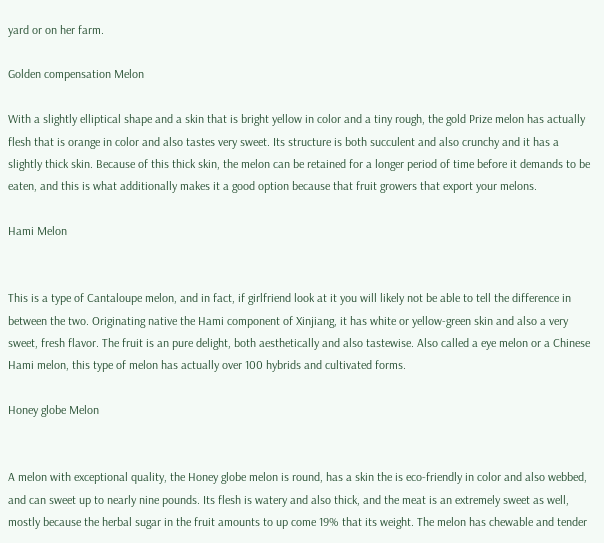yard or on her farm.

Golden compensation Melon

With a slightly elliptical shape and a skin that is bright yellow in color and a tiny rough, the gold Prize melon has actually flesh that is orange in color and also tastes very sweet. Its structure is both succulent and also crunchy and it has a slightly thick skin. Because of this thick skin, the melon can be retained for a longer period of time before it demands to be eaten, and this is what additionally makes it a good option because that fruit growers that export your melons.

Hami Melon


This is a type of Cantaloupe melon, and in fact, if girlfriend look at it you will likely not be able to tell the difference in between the two. Originating native the Hami component of Xinjiang, it has white or yellow-green skin and also a very sweet, fresh flavor. The fruit is an pure delight, both aesthetically and also tastewise. Also called a eye melon or a Chinese Hami melon, this type of melon has actually over 100 hybrids and cultivated forms.

Honey globe Melon


A melon with exceptional quality, the Honey globe melon is round, has a skin the is eco-friendly in color and also webbed, and can sweet up to nearly nine pounds. Its flesh is watery and also thick, and the meat is an extremely sweet as well, mostly because the herbal sugar in the fruit amounts to up come 19% that its weight. The melon has chewable and tender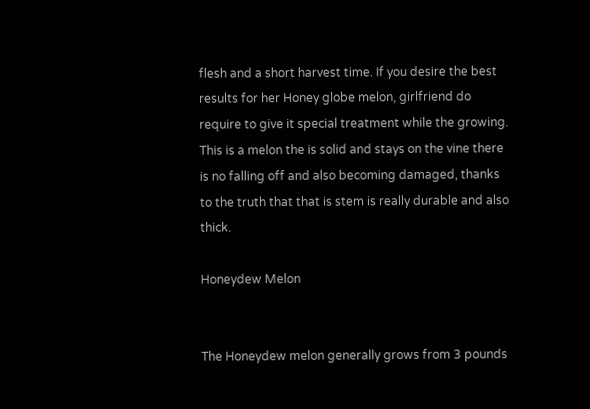flesh and a short harvest time. If you desire the best results for her Honey globe melon, girlfriend do require to give it special treatment while the growing. This is a melon the is solid and stays on the vine there is no falling off and also becoming damaged, thanks to the truth that that is stem is really durable and also thick.

Honeydew Melon


The Honeydew melon generally grows from 3 pounds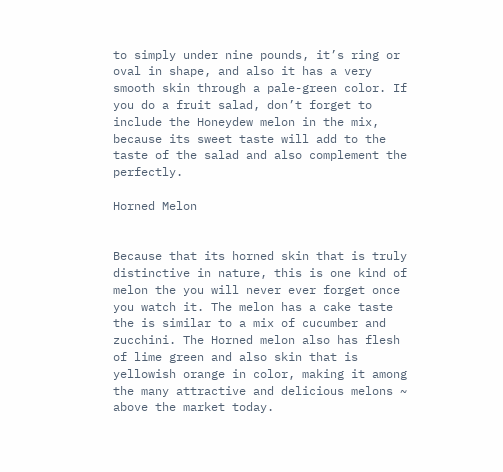to simply under nine pounds, it’s ring or oval in shape, and also it has a very smooth skin through a pale-green color. If you do a fruit salad, don’t forget to include the Honeydew melon in the mix, because its sweet taste will add to the taste of the salad and also complement the perfectly.

Horned Melon


Because that its horned skin that is truly distinctive in nature, this is one kind of melon the you will never ever forget once you watch it. The melon has a cake taste the is similar to a mix of cucumber and zucchini. The Horned melon also has flesh of lime green and also skin that is yellowish orange in color, making it among the many attractive and delicious melons ~ above the market today.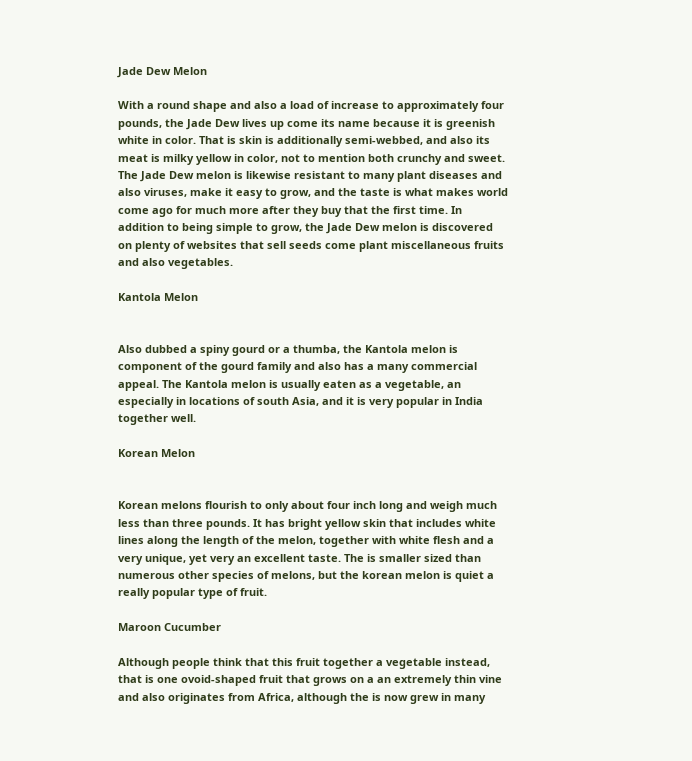Jade Dew Melon

With a round shape and also a load of increase to approximately four pounds, the Jade Dew lives up come its name because it is greenish white in color. That is skin is additionally semi-webbed, and also its meat is milky yellow in color, not to mention both crunchy and sweet. The Jade Dew melon is likewise resistant to many plant diseases and also viruses, make it easy to grow, and the taste is what makes world come ago for much more after they buy that the first time. In addition to being simple to grow, the Jade Dew melon is discovered on plenty of websites that sell seeds come plant miscellaneous fruits and also vegetables.

Kantola Melon


Also dubbed a spiny gourd or a thumba, the Kantola melon is component of the gourd family and also has a many commercial appeal. The Kantola melon is usually eaten as a vegetable, an especially in locations of south Asia, and it is very popular in India together well.

Korean Melon


Korean melons flourish to only about four inch long and weigh much less than three pounds. It has bright yellow skin that includes white lines along the length of the melon, together with white flesh and a very unique, yet very an excellent taste. The is smaller sized than numerous other species of melons, but the korean melon is quiet a really popular type of fruit.

Maroon Cucumber

Although people think that this fruit together a vegetable instead, that is one ovoid-shaped fruit that grows on a an extremely thin vine and also originates from Africa, although the is now grew in many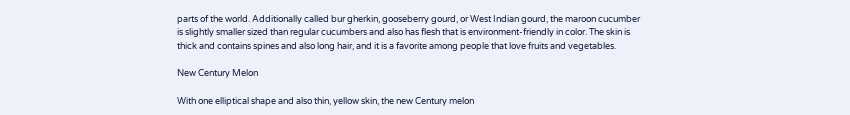parts of the world. Additionally called bur gherkin, gooseberry gourd, or West Indian gourd, the maroon cucumber is slightly smaller sized than regular cucumbers and also has flesh that is environment-friendly in color. The skin is thick and contains spines and also long hair, and it is a favorite among people that love fruits and vegetables.

New Century Melon

With one elliptical shape and also thin, yellow skin, the new Century melon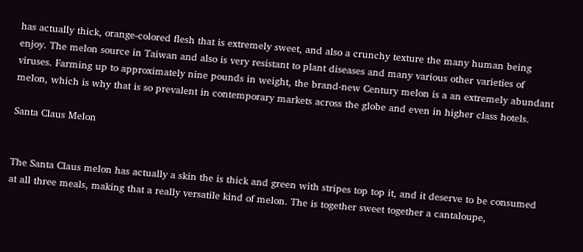has actually thick, orange-colored flesh that is extremely sweet, and also a crunchy texture the many human being enjoy. The melon source in Taiwan and also is very resistant to plant diseases and many various other varieties of viruses. Farming up to approximately nine pounds in weight, the brand-new Century melon is a an extremely abundant melon, which is why that is so prevalent in contemporary markets across the globe and even in higher class hotels.

Santa Claus Melon


The Santa Claus melon has actually a skin the is thick and green with stripes top top it, and it deserve to be consumed at all three meals, making that a really versatile kind of melon. The is together sweet together a cantaloupe,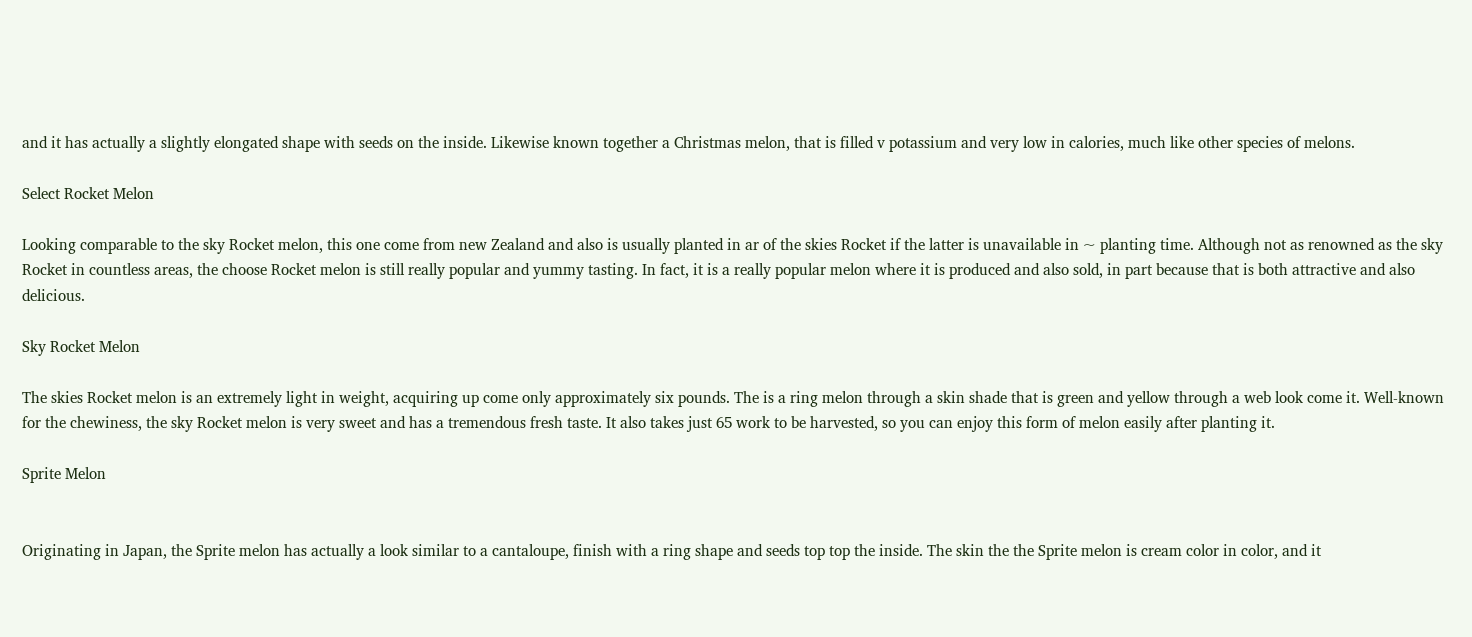and it has actually a slightly elongated shape with seeds on the inside. Likewise known together a Christmas melon, that is filled v potassium and very low in calories, much like other species of melons.

Select Rocket Melon

Looking comparable to the sky Rocket melon, this one come from new Zealand and also is usually planted in ar of the skies Rocket if the latter is unavailable in ~ planting time. Although not as renowned as the sky Rocket in countless areas, the choose Rocket melon is still really popular and yummy tasting. In fact, it is a really popular melon where it is produced and also sold, in part because that is both attractive and also delicious.

Sky Rocket Melon

The skies Rocket melon is an extremely light in weight, acquiring up come only approximately six pounds. The is a ring melon through a skin shade that is green and yellow through a web look come it. Well-known for the chewiness, the sky Rocket melon is very sweet and has a tremendous fresh taste. It also takes just 65 work to be harvested, so you can enjoy this form of melon easily after planting it.

Sprite Melon


Originating in Japan, the Sprite melon has actually a look similar to a cantaloupe, finish with a ring shape and seeds top top the inside. The skin the the Sprite melon is cream color in color, and it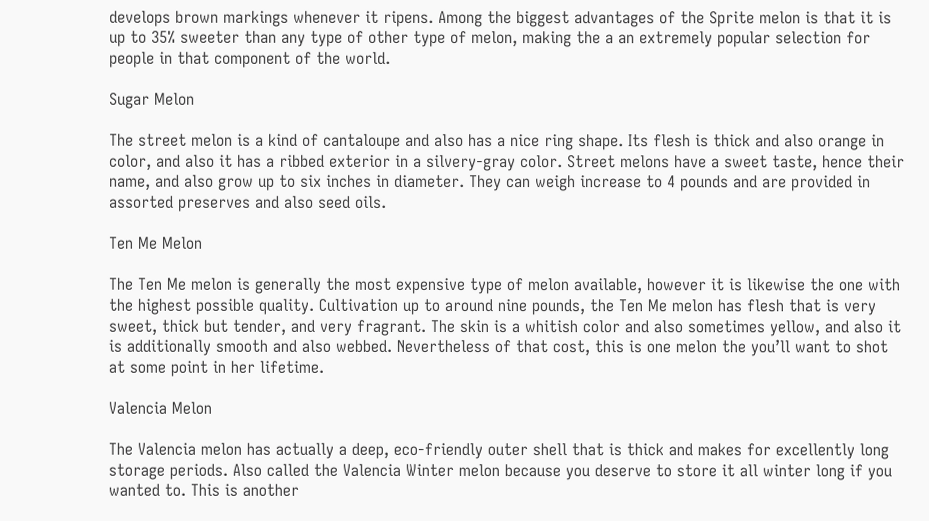develops brown markings whenever it ripens. Among the biggest advantages of the Sprite melon is that it is up to 35% sweeter than any type of other type of melon, making the a an extremely popular selection for people in that component of the world.

Sugar Melon

The street melon is a kind of cantaloupe and also has a nice ring shape. Its flesh is thick and also orange in color, and also it has a ribbed exterior in a silvery-gray color. Street melons have a sweet taste, hence their name, and also grow up to six inches in diameter. They can weigh increase to 4 pounds and are provided in assorted preserves and also seed oils.

Ten Me Melon

The Ten Me melon is generally the most expensive type of melon available, however it is likewise the one with the highest possible quality. Cultivation up to around nine pounds, the Ten Me melon has flesh that is very sweet, thick but tender, and very fragrant. The skin is a whitish color and also sometimes yellow, and also it is additionally smooth and also webbed. Nevertheless of that cost, this is one melon the you’ll want to shot at some point in her lifetime.

Valencia Melon

The Valencia melon has actually a deep, eco-friendly outer shell that is thick and makes for excellently long storage periods. Also called the Valencia Winter melon because you deserve to store it all winter long if you wanted to. This is another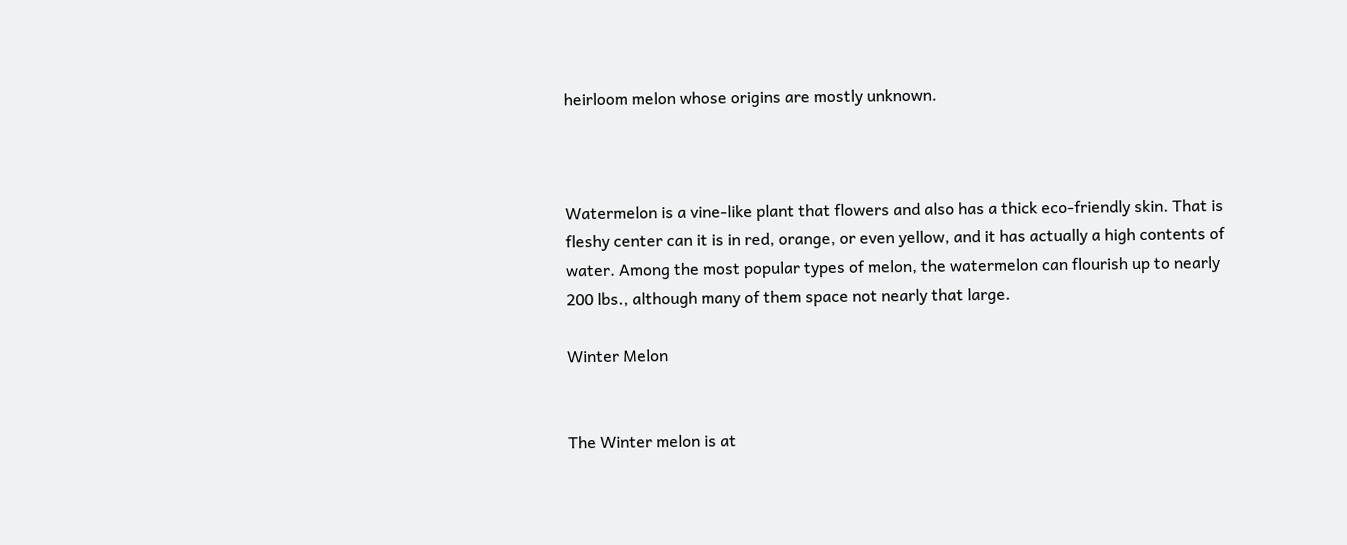heirloom melon whose origins are mostly unknown.



Watermelon is a vine-like plant that flowers and also has a thick eco-friendly skin. That is fleshy center can it is in red, orange, or even yellow, and it has actually a high contents of water. Among the most popular types of melon, the watermelon can flourish up to nearly 200 lbs., although many of them space not nearly that large.

Winter Melon


The Winter melon is at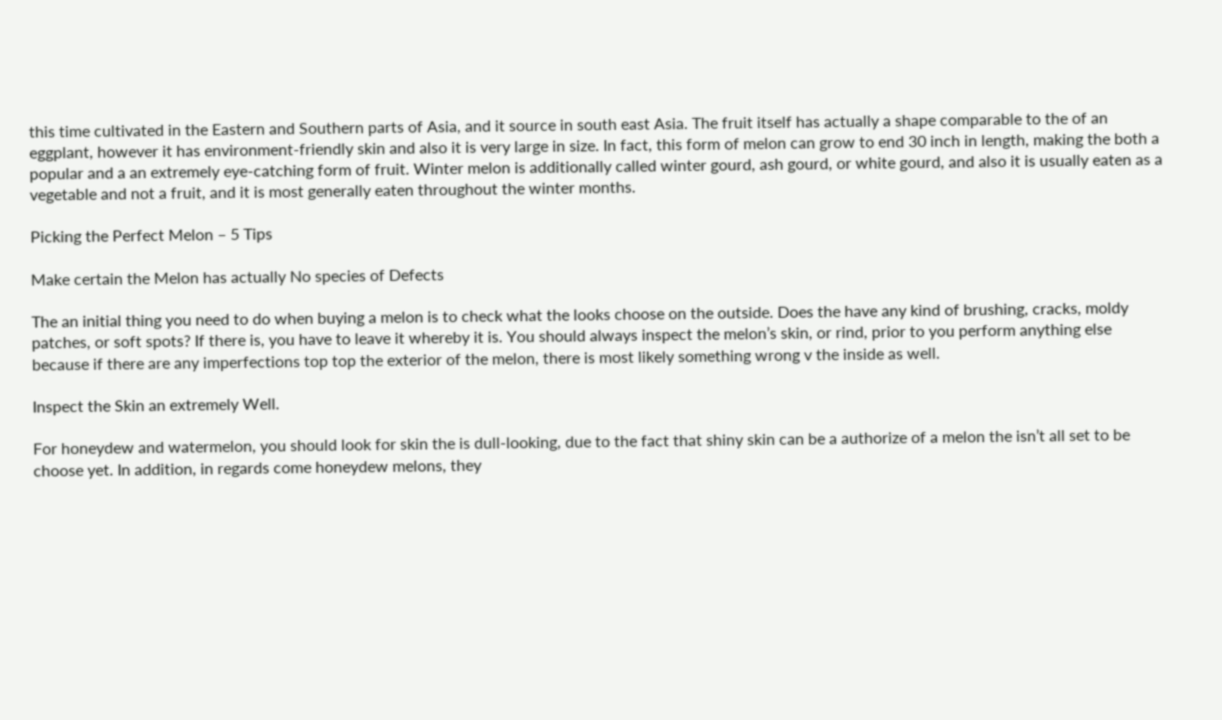this time cultivated in the Eastern and Southern parts of Asia, and it source in south east Asia. The fruit itself has actually a shape comparable to the of an eggplant, however it has environment-friendly skin and also it is very large in size. In fact, this form of melon can grow to end 30 inch in length, making the both a popular and a an extremely eye-catching form of fruit. Winter melon is additionally called winter gourd, ash gourd, or white gourd, and also it is usually eaten as a vegetable and not a fruit, and it is most generally eaten throughout the winter months.

Picking the Perfect Melon – 5 Tips

Make certain the Melon has actually No species of Defects

The an initial thing you need to do when buying a melon is to check what the looks choose on the outside. Does the have any kind of brushing, cracks, moldy patches, or soft spots? If there is, you have to leave it whereby it is. You should always inspect the melon’s skin, or rind, prior to you perform anything else because if there are any imperfections top top the exterior of the melon, there is most likely something wrong v the inside as well.

Inspect the Skin an extremely Well.

For honeydew and watermelon, you should look for skin the is dull-looking, due to the fact that shiny skin can be a authorize of a melon the isn’t all set to be choose yet. In addition, in regards come honeydew melons, they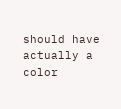should have actually a color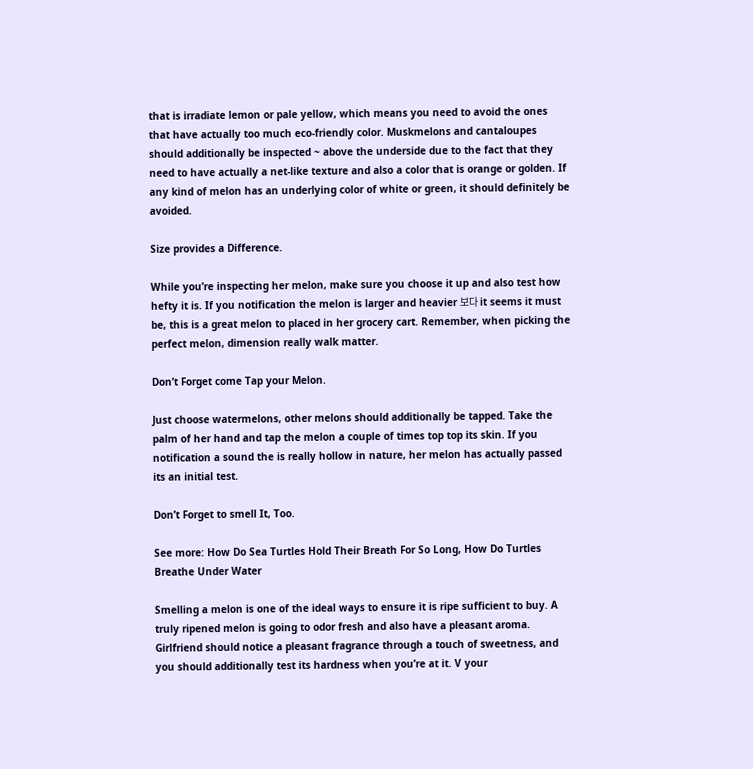that is irradiate lemon or pale yellow, which means you need to avoid the ones that have actually too much eco-friendly color. Muskmelons and cantaloupes should additionally be inspected ~ above the underside due to the fact that they need to have actually a net-like texture and also a color that is orange or golden. If any kind of melon has an underlying color of white or green, it should definitely be avoided.

Size provides a Difference.

While you’re inspecting her melon, make sure you choose it up and also test how hefty it is. If you notification the melon is larger and heavier 보다 it seems it must be, this is a great melon to placed in her grocery cart. Remember, when picking the perfect melon, dimension really walk matter.

Don’t Forget come Tap your Melon.

Just choose watermelons, other melons should additionally be tapped. Take the palm of her hand and tap the melon a couple of times top top its skin. If you notification a sound the is really hollow in nature, her melon has actually passed its an initial test.

Don’t Forget to smell It, Too.

See more: How Do Sea Turtles Hold Their Breath For So Long, How Do Turtles Breathe Under Water

Smelling a melon is one of the ideal ways to ensure it is ripe sufficient to buy. A truly ripened melon is going to odor fresh and also have a pleasant aroma. Girlfriend should notice a pleasant fragrance through a touch of sweetness, and you should additionally test its hardness when you’re at it. V your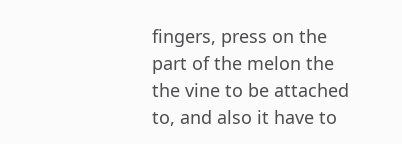fingers, press on the part of the melon the the vine to be attached to, and also it have to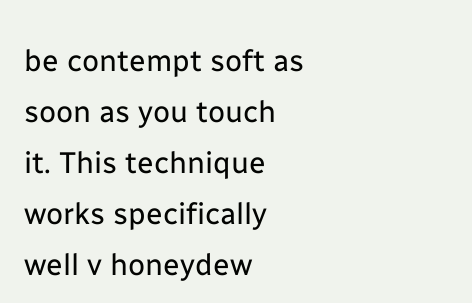be contempt soft as soon as you touch it. This technique works specifically well v honeydew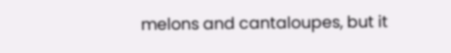melons and cantaloupes, but it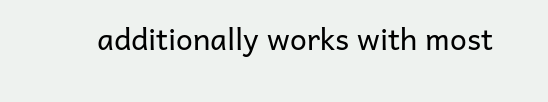additionally works with most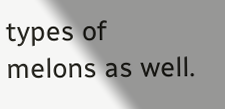types of melons as well.